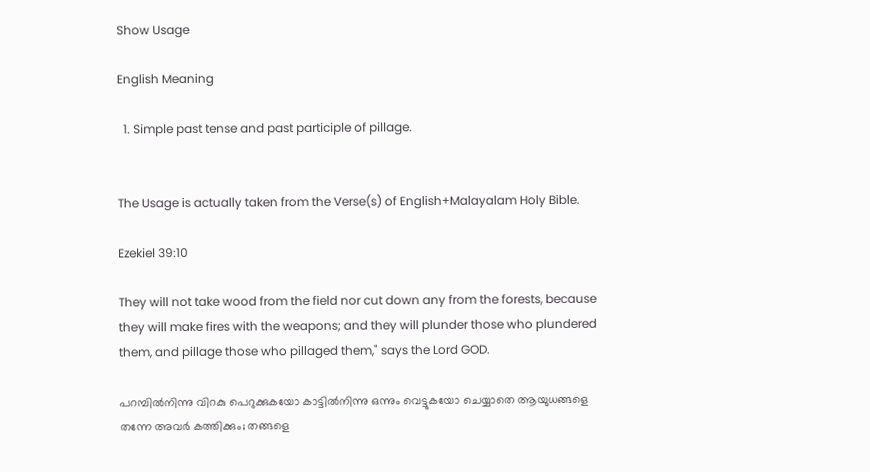Show Usage

English Meaning

  1. Simple past tense and past participle of pillage.


The Usage is actually taken from the Verse(s) of English+Malayalam Holy Bible.

Ezekiel 39:10

They will not take wood from the field nor cut down any from the forests, because they will make fires with the weapons; and they will plunder those who plundered them, and pillage those who pillaged them," says the Lord GOD.

പറമ്പിൽനിന്നു വിറകു പെറുക്കുകയോ കാട്ടിൽനിന്നു ഒന്നും വെട്ടുകയോ ചെയ്യാതെ ആയുധങ്ങളെ തന്നേ അവർ കത്തിക്കും; തങ്ങളെ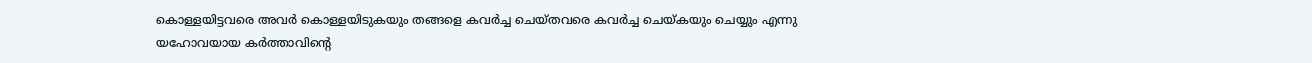കൊള്ളയിട്ടവരെ അവർ കൊള്ളയിടുകയും തങ്ങളെ കവർച്ച ചെയ്തവരെ കവർച്ച ചെയ്കയും ചെയ്യും എന്നു യഹോവയായ കർത്താവിന്റെ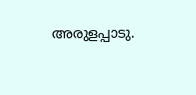അരുളപ്പാടു.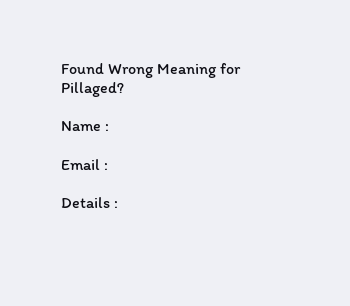Found Wrong Meaning for Pillaged?

Name :

Email :

Details :